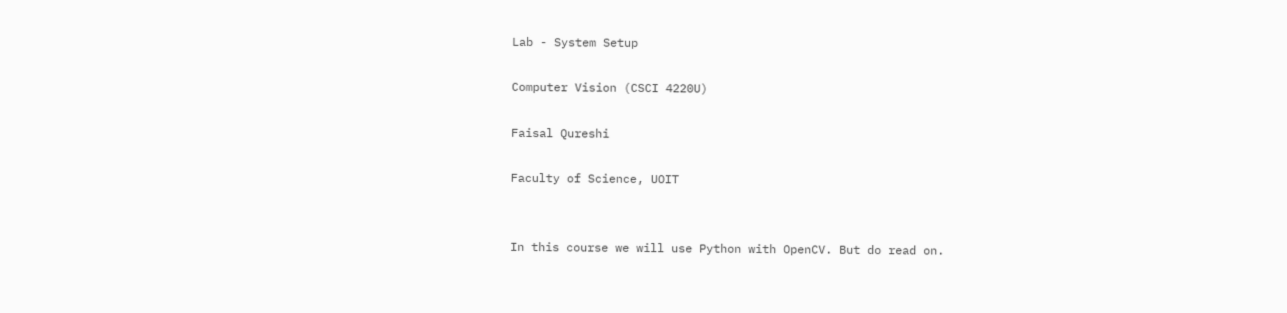Lab - System Setup

Computer Vision (CSCI 4220U)

Faisal Qureshi

Faculty of Science, UOIT


In this course we will use Python with OpenCV. But do read on.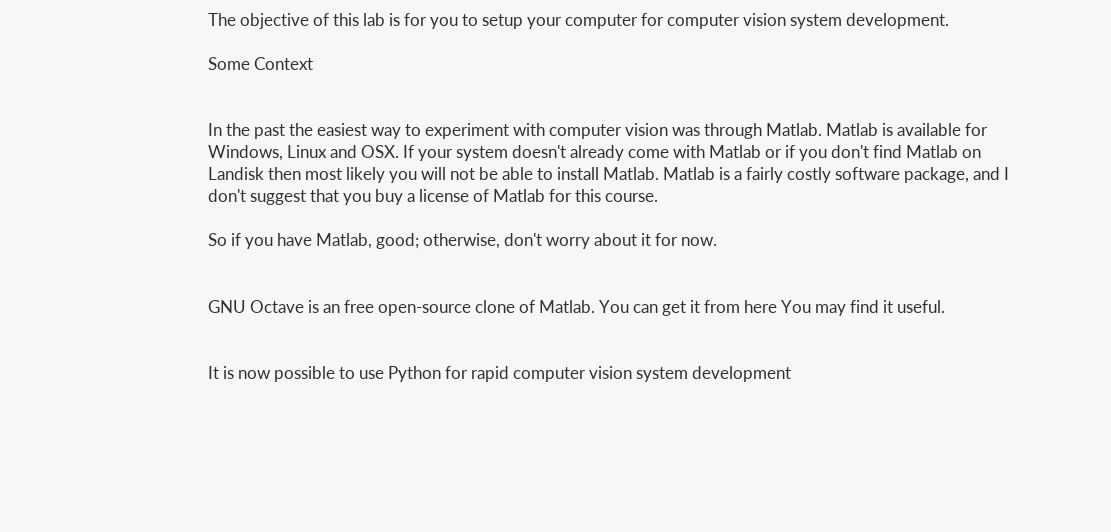The objective of this lab is for you to setup your computer for computer vision system development.

Some Context


In the past the easiest way to experiment with computer vision was through Matlab. Matlab is available for Windows, Linux and OSX. If your system doesn't already come with Matlab or if you don't find Matlab on Landisk then most likely you will not be able to install Matlab. Matlab is a fairly costly software package, and I don't suggest that you buy a license of Matlab for this course.

So if you have Matlab, good; otherwise, don't worry about it for now.


GNU Octave is an free open-source clone of Matlab. You can get it from here You may find it useful.


It is now possible to use Python for rapid computer vision system development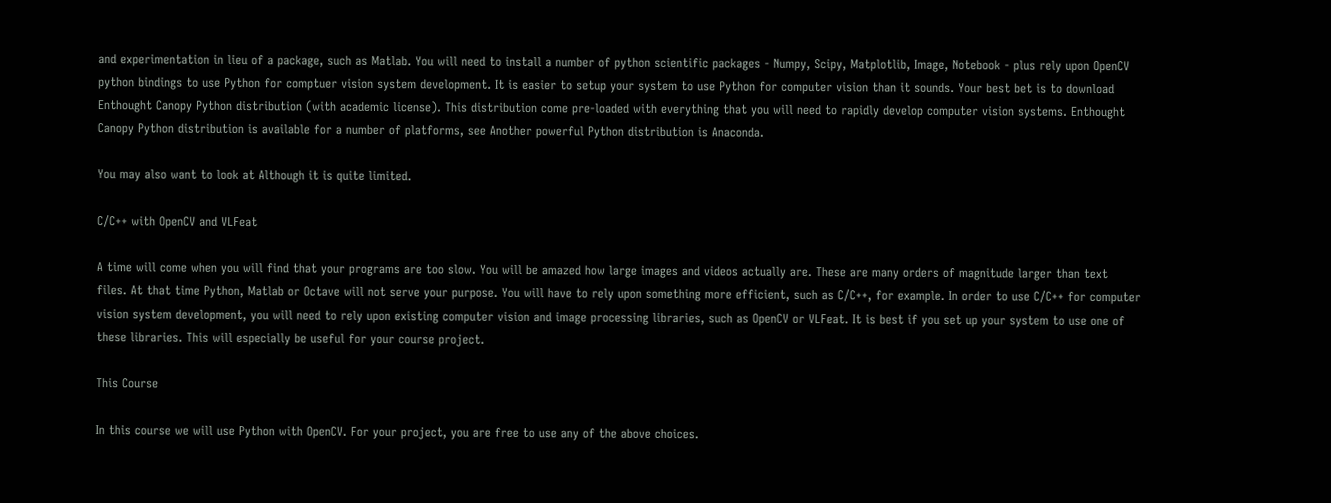and experimentation in lieu of a package, such as Matlab. You will need to install a number of python scientific packages - Numpy, Scipy, Matplotlib, Image, Notebook - plus rely upon OpenCV python bindings to use Python for comptuer vision system development. It is easier to setup your system to use Python for computer vision than it sounds. Your best bet is to download Enthought Canopy Python distribution (with academic license). This distribution come pre-loaded with everything that you will need to rapidly develop computer vision systems. Enthought Canopy Python distribution is available for a number of platforms, see Another powerful Python distribution is Anaconda.

You may also want to look at Although it is quite limited.

C/C++ with OpenCV and VLFeat

A time will come when you will find that your programs are too slow. You will be amazed how large images and videos actually are. These are many orders of magnitude larger than text files. At that time Python, Matlab or Octave will not serve your purpose. You will have to rely upon something more efficient, such as C/C++, for example. In order to use C/C++ for computer vision system development, you will need to rely upon existing computer vision and image processing libraries, such as OpenCV or VLFeat. It is best if you set up your system to use one of these libraries. This will especially be useful for your course project.

This Course

In this course we will use Python with OpenCV. For your project, you are free to use any of the above choices.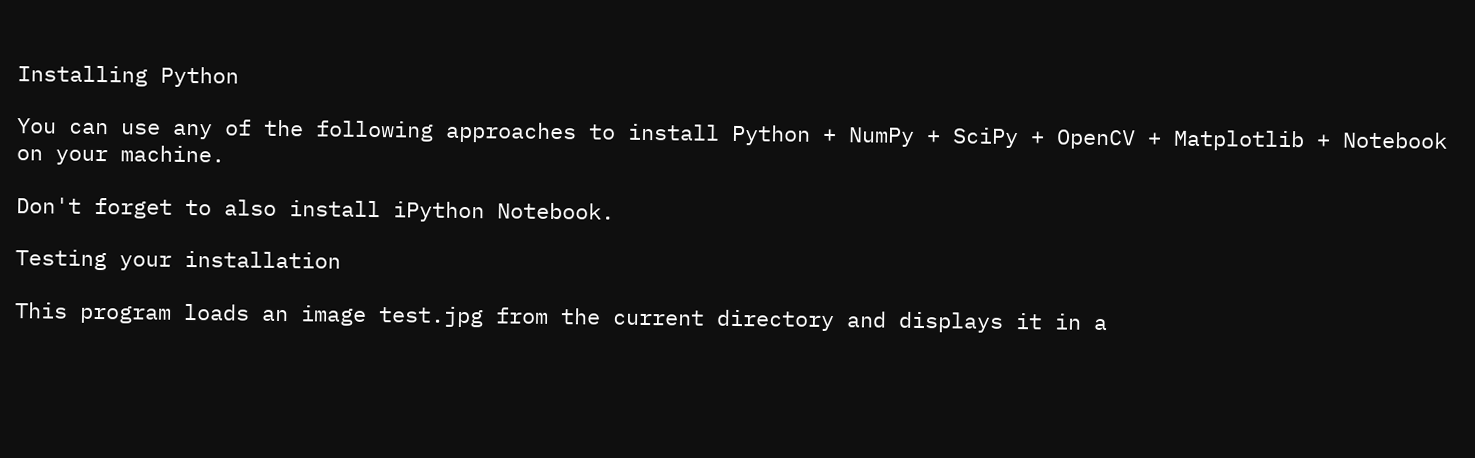Installing Python

You can use any of the following approaches to install Python + NumPy + SciPy + OpenCV + Matplotlib + Notebook on your machine.

Don't forget to also install iPython Notebook.

Testing your installation

This program loads an image test.jpg from the current directory and displays it in a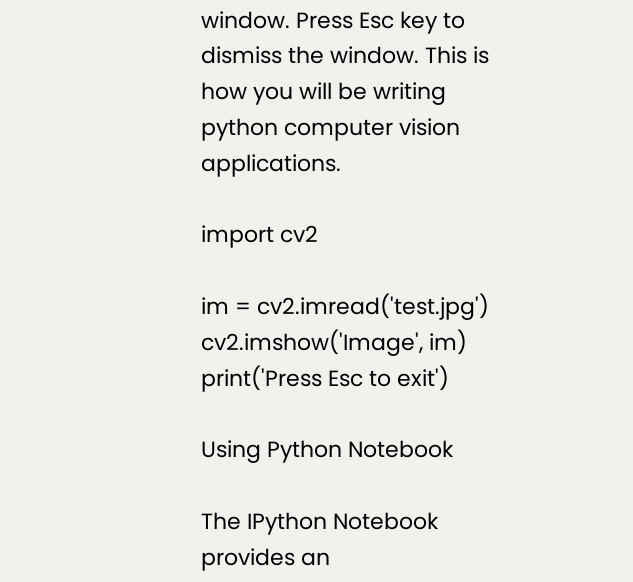window. Press Esc key to dismiss the window. This is how you will be writing python computer vision applications.

import cv2

im = cv2.imread('test.jpg')
cv2.imshow('Image', im)
print('Press Esc to exit')

Using Python Notebook

The IPython Notebook provides an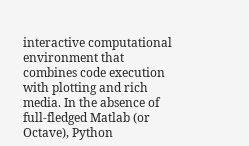interactive computational environment that combines code execution with plotting and rich media. In the absence of full-fledged Matlab (or Octave), Python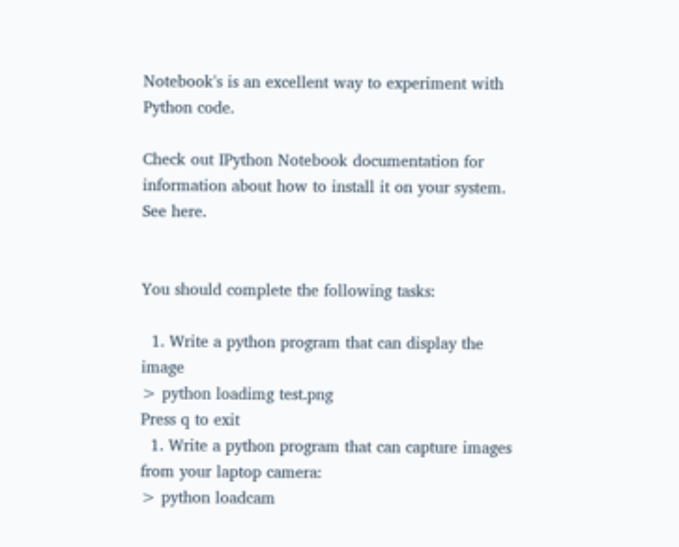Notebook's is an excellent way to experiment with Python code.

Check out IPython Notebook documentation for information about how to install it on your system. See here.


You should complete the following tasks:

  1. Write a python program that can display the image
> python loadimg test.png
Press q to exit
  1. Write a python program that can capture images from your laptop camera:
> python loadcam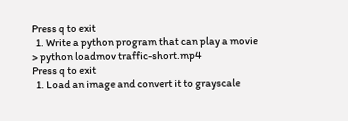Press q to exit
  1. Write a python program that can play a movie
> python loadmov traffic-short.mp4
Press q to exit
  1. Load an image and convert it to grayscale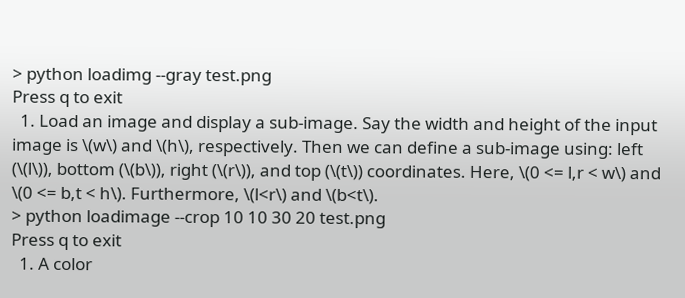> python loadimg --gray test.png
Press q to exit
  1. Load an image and display a sub-image. Say the width and height of the input image is \(w\) and \(h\), respectively. Then we can define a sub-image using: left (\(l\)), bottom (\(b\)), right (\(r\)), and top (\(t\)) coordinates. Here, \(0 <= l,r < w\) and \(0 <= b,t < h\). Furthermore, \(l<r\) and \(b<t\).
> python loadimage --crop 10 10 30 20 test.png
Press q to exit
  1. A color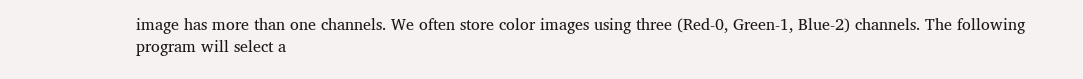image has more than one channels. We often store color images using three (Red-0, Green-1, Blue-2) channels. The following program will select a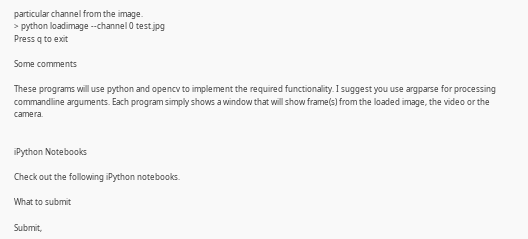particular channel from the image.
> python loadimage --channel 0 test.jpg
Press q to exit

Some comments

These programs will use python and opencv to implement the required functionality. I suggest you use argparse for processing commandline arguments. Each program simply shows a window that will show frame(s) from the loaded image, the video or the camera.


iPython Notebooks

Check out the following iPython notebooks.

What to submit

Submit,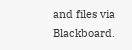and files via Blackboard.